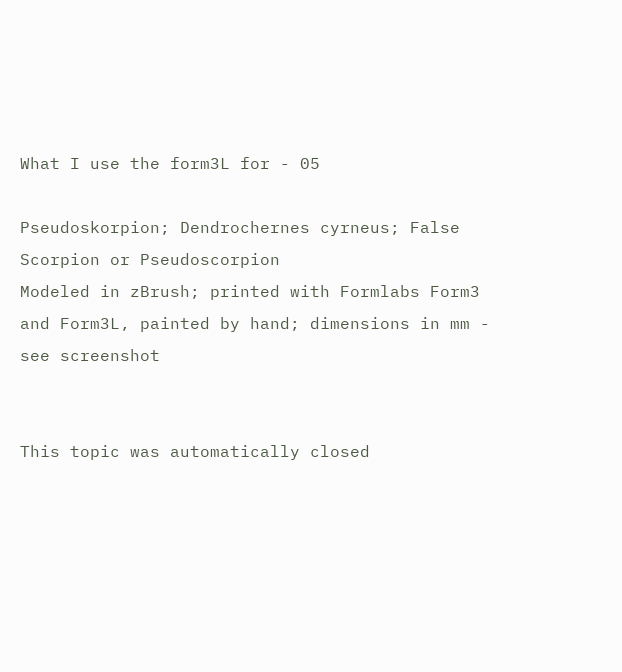What I use the form3L for - 05

Pseudoskorpion; Dendrochernes cyrneus; False Scorpion or Pseudoscorpion
Modeled in zBrush; printed with Formlabs Form3 and Form3L, painted by hand; dimensions in mm - see screenshot


This topic was automatically closed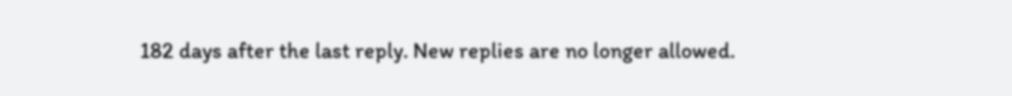182 days after the last reply. New replies are no longer allowed.